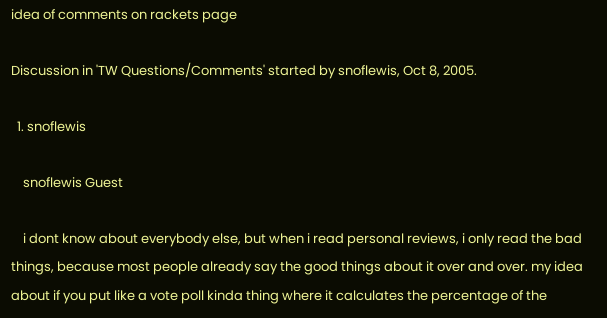idea of comments on rackets page

Discussion in 'TW Questions/Comments' started by snoflewis, Oct 8, 2005.

  1. snoflewis

    snoflewis Guest

    i dont know about everybody else, but when i read personal reviews, i only read the bad things, because most people already say the good things about it over and over. my idea about if you put like a vote poll kinda thing where it calculates the percentage of the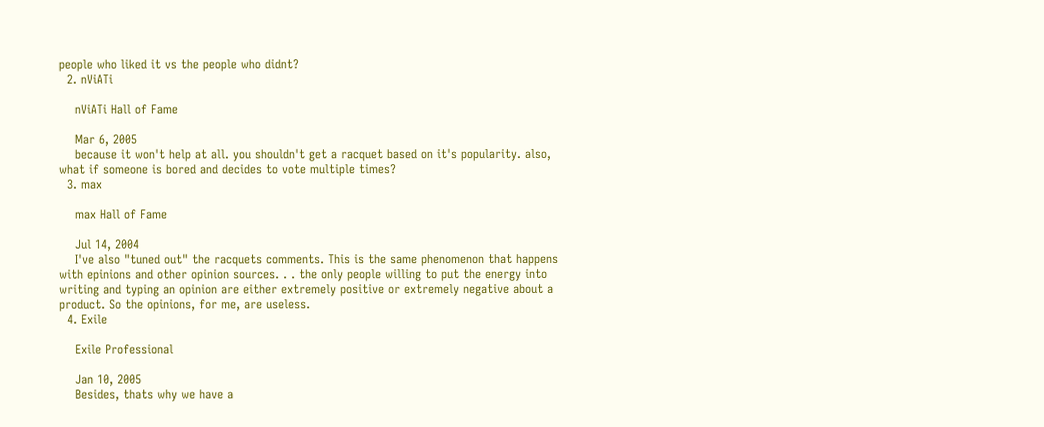people who liked it vs the people who didnt?
  2. nViATi

    nViATi Hall of Fame

    Mar 6, 2005
    because it won't help at all. you shouldn't get a racquet based on it's popularity. also, what if someone is bored and decides to vote multiple times?
  3. max

    max Hall of Fame

    Jul 14, 2004
    I've also "tuned out" the racquets comments. This is the same phenomenon that happens with epinions and other opinion sources. . . the only people willing to put the energy into writing and typing an opinion are either extremely positive or extremely negative about a product. So the opinions, for me, are useless.
  4. Exile

    Exile Professional

    Jan 10, 2005
    Besides, thats why we have a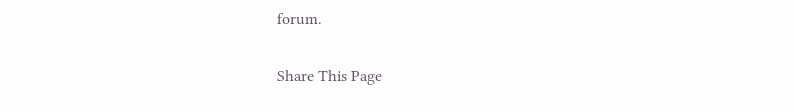forum.

Share This Page